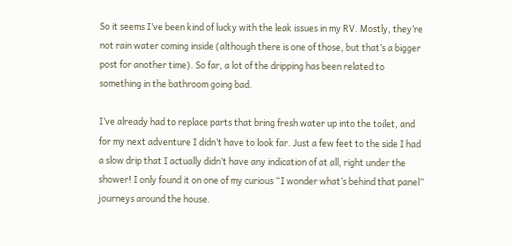So it seems I’ve been kind of lucky with the leak issues in my RV. Mostly, they’re not rain water coming inside (although there is one of those, but that’s a bigger post for another time). So far, a lot of the dripping has been related to something in the bathroom going bad.

I’ve already had to replace parts that bring fresh water up into the toilet, and for my next adventure I didn’t have to look far. Just a few feet to the side I had a slow drip that I actually didn’t have any indication of at all, right under the shower! I only found it on one of my curious “I wonder what’s behind that panel” journeys around the house.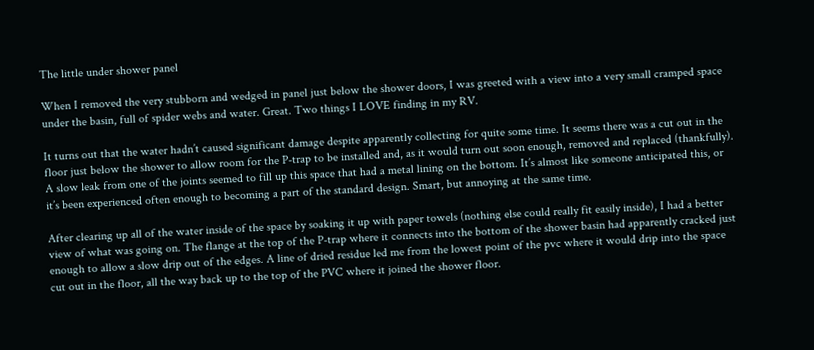The little under shower panel

When I removed the very stubborn and wedged in panel just below the shower doors, I was greeted with a view into a very small cramped space under the basin, full of spider webs and water. Great. Two things I LOVE finding in my RV.

It turns out that the water hadn’t caused significant damage despite apparently collecting for quite some time. It seems there was a cut out in the floor just below the shower to allow room for the P-trap to be installed and, as it would turn out soon enough, removed and replaced (thankfully). A slow leak from one of the joints seemed to fill up this space that had a metal lining on the bottom. It’s almost like someone anticipated this, or it’s been experienced often enough to becoming a part of the standard design. Smart, but annoying at the same time.

After clearing up all of the water inside of the space by soaking it up with paper towels (nothing else could really fit easily inside), I had a better view of what was going on. The flange at the top of the P-trap where it connects into the bottom of the shower basin had apparently cracked just enough to allow a slow drip out of the edges. A line of dried residue led me from the lowest point of the pvc where it would drip into the space cut out in the floor, all the way back up to the top of the PVC where it joined the shower floor.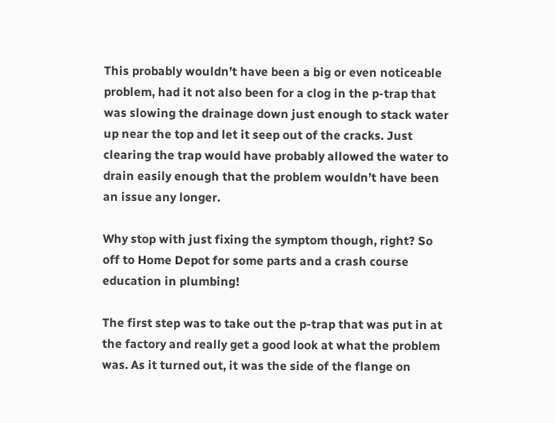This probably wouldn’t have been a big or even noticeable problem, had it not also been for a clog in the p-trap that was slowing the drainage down just enough to stack water up near the top and let it seep out of the cracks. Just clearing the trap would have probably allowed the water to drain easily enough that the problem wouldn’t have been an issue any longer.

Why stop with just fixing the symptom though, right? So off to Home Depot for some parts and a crash course education in plumbing!

The first step was to take out the p-trap that was put in at the factory and really get a good look at what the problem was. As it turned out, it was the side of the flange on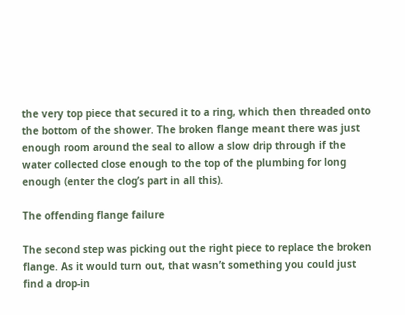the very top piece that secured it to a ring, which then threaded onto the bottom of the shower. The broken flange meant there was just enough room around the seal to allow a slow drip through if the water collected close enough to the top of the plumbing for long enough (enter the clog’s part in all this).

The offending flange failure

The second step was picking out the right piece to replace the broken flange. As it would turn out, that wasn’t something you could just find a drop-in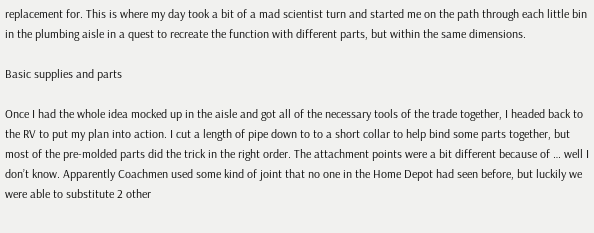replacement for. This is where my day took a bit of a mad scientist turn and started me on the path through each little bin in the plumbing aisle in a quest to recreate the function with different parts, but within the same dimensions.

Basic supplies and parts

Once I had the whole idea mocked up in the aisle and got all of the necessary tools of the trade together, I headed back to the RV to put my plan into action. I cut a length of pipe down to to a short collar to help bind some parts together, but most of the pre-molded parts did the trick in the right order. The attachment points were a bit different because of … well I don’t know. Apparently Coachmen used some kind of joint that no one in the Home Depot had seen before, but luckily we were able to substitute 2 other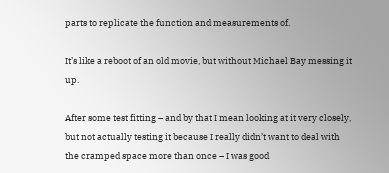parts to replicate the function and measurements of.

It’s like a reboot of an old movie, but without Michael Bay messing it up.

After some test fitting – and by that I mean looking at it very closely, but not actually testing it because I really didn’t want to deal with the cramped space more than once – I was good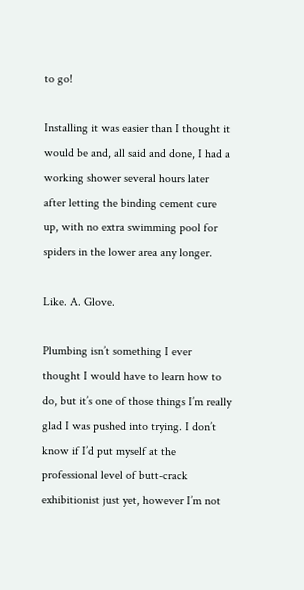to go!

Installing it was easier than I thought it would be and, all said and done, I had a working shower several hours later after letting the binding cement cure up, with no extra swimming pool for spiders in the lower area any longer.

Like. A. Glove.

Plumbing isn’t something I ever thought I would have to learn how to do, but it’s one of those things I’m really glad I was pushed into trying. I don’t know if I’d put myself at the professional level of butt-crack exhibitionist just yet, however I’m not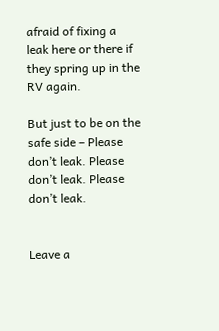afraid of fixing a leak here or there if they spring up in the RV again.

But just to be on the safe side – Please don’t leak. Please don’t leak. Please don’t leak.


Leave a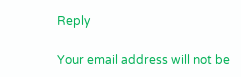Reply

Your email address will not be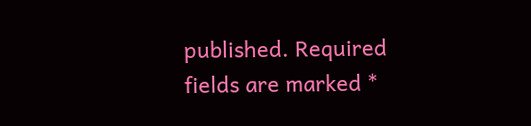published. Required fields are marked *